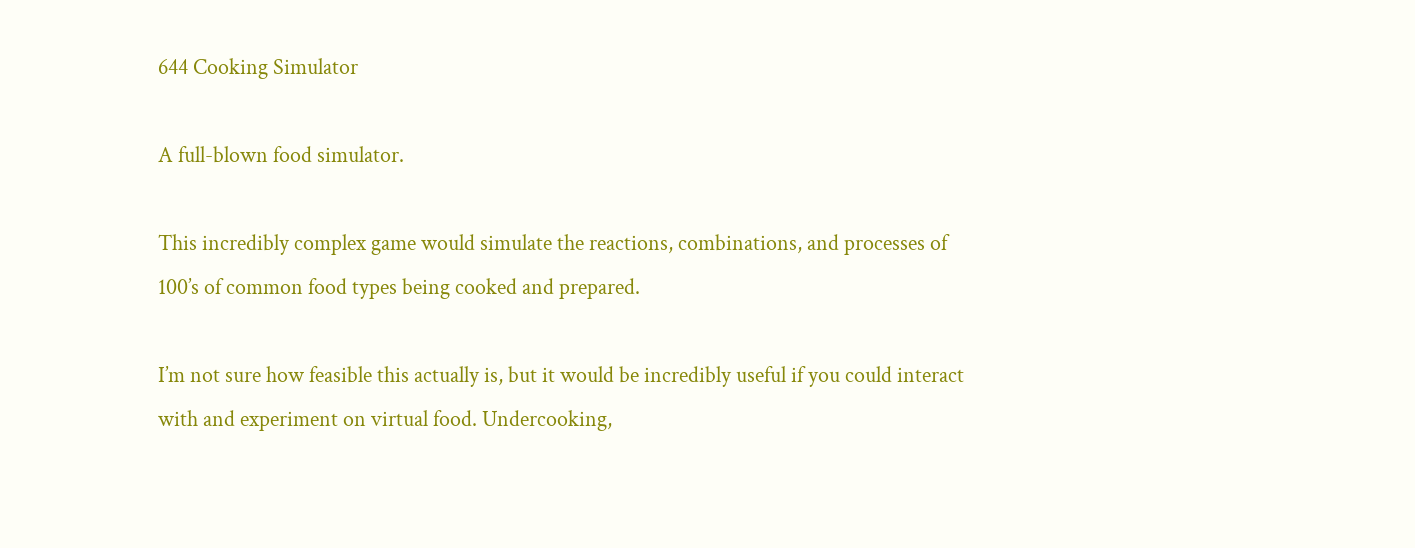644 Cooking Simulator

A full-blown food simulator.

This incredibly complex game would simulate the reactions, combinations, and processes of 100’s of common food types being cooked and prepared.

I’m not sure how feasible this actually is, but it would be incredibly useful if you could interact with and experiment on virtual food. Undercooking,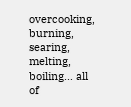overcooking, burning, searing, melting, boiling… all of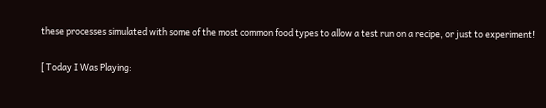these processes simulated with some of the most common food types to allow a test run on a recipe, or just to experiment!

[ Today I Was Playing: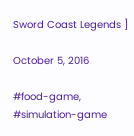Sword Coast Legends ]

October 5, 2016

#food-game, #simulation-game